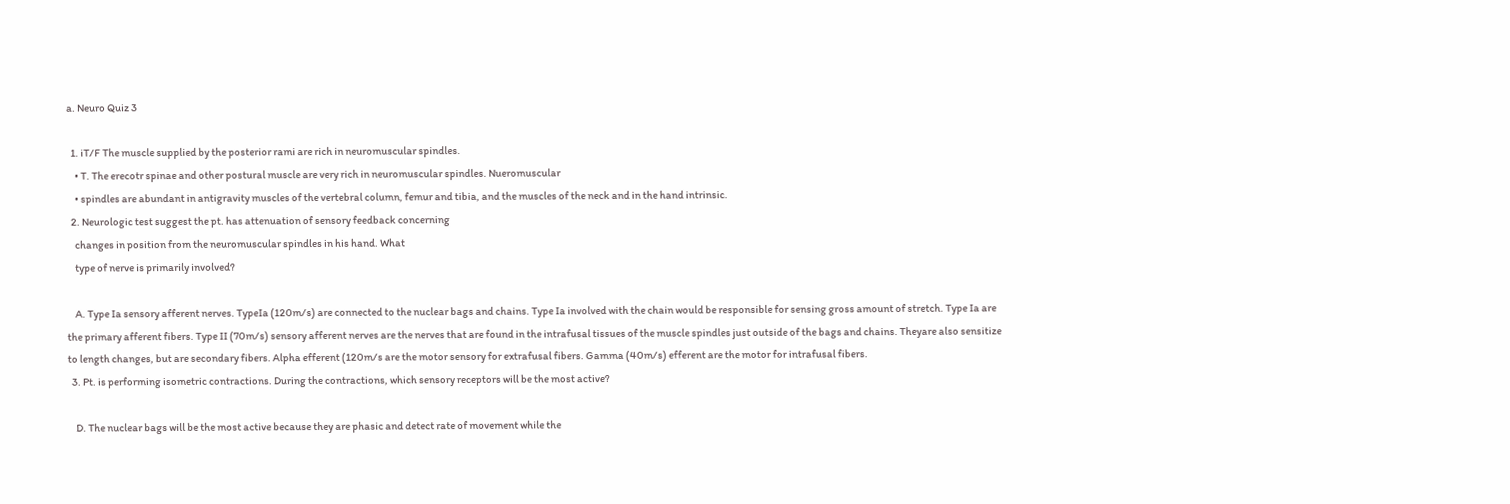a. Neuro Quiz 3

  1. iT/F The muscle supplied by the posterior rami are rich in neuromuscular spindles.
    • T. The erecotr spinae and other postural muscle are very rich in neuromuscular spindles. Nueromuscular
    • spindles are abundant in antigravity muscles of the vertebral column, femur and tibia, and the muscles of the neck and in the hand intrinsic.
  2. Neurologic test suggest the pt. has attenuation of sensory feedback concerning
    changes in position from the neuromuscular spindles in his hand. What
    type of nerve is primarily involved?

    A. Type Ia sensory afferent nerves. TypeIa (120m/s) are connected to the nuclear bags and chains. Type Ia involved with the chain would be responsible for sensing gross amount of stretch. Type Ia are the primary afferent fibers. Type II (70m/s) sensory afferent nerves are the nerves that are found in the intrafusal tissues of the muscle spindles just outside of the bags and chains. Theyare also sensitize to length changes, but are secondary fibers. Alpha efferent (120m/s are the motor sensory for extrafusal fibers. Gamma (40m/s) efferent are the motor for intrafusal fibers.
  3. Pt. is performing isometric contractions. During the contractions, which sensory receptors will be the most active?

    D. The nuclear bags will be the most active because they are phasic and detect rate of movement while the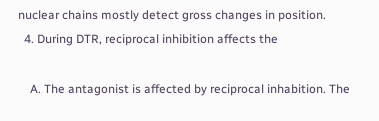nuclear chains mostly detect gross changes in position.
  4. During DTR, reciprocal inhibition affects the

    A. The antagonist is affected by reciprocal inhabition. The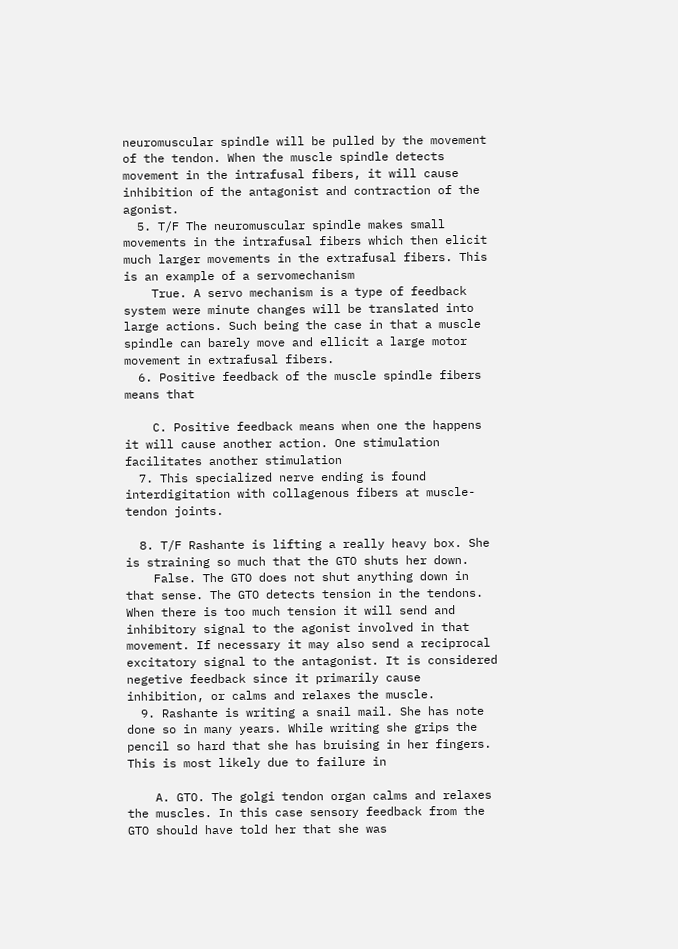neuromuscular spindle will be pulled by the movement of the tendon. When the muscle spindle detects movement in the intrafusal fibers, it will cause inhibition of the antagonist and contraction of the agonist.
  5. T/F The neuromuscular spindle makes small movements in the intrafusal fibers which then elicit much larger movements in the extrafusal fibers. This is an example of a servomechanism
    True. A servo mechanism is a type of feedback system were minute changes will be translated into large actions. Such being the case in that a muscle spindle can barely move and ellicit a large motor movement in extrafusal fibers.
  6. Positive feedback of the muscle spindle fibers means that

    C. Positive feedback means when one the happens it will cause another action. One stimulation facilitates another stimulation
  7. This specialized nerve ending is found interdigitation with collagenous fibers at muscle-tendon joints.

  8. T/F Rashante is lifting a really heavy box. She is straining so much that the GTO shuts her down.
    False. The GTO does not shut anything down in that sense. The GTO detects tension in the tendons. When there is too much tension it will send and inhibitory signal to the agonist involved in that movement. If necessary it may also send a reciprocal excitatory signal to the antagonist. It is considered negetive feedback since it primarily cause inhibition, or calms and relaxes the muscle.
  9. Rashante is writing a snail mail. She has note done so in many years. While writing she grips the pencil so hard that she has bruising in her fingers. This is most likely due to failure in

    A. GTO. The golgi tendon organ calms and relaxes the muscles. In this case sensory feedback from the GTO should have told her that she was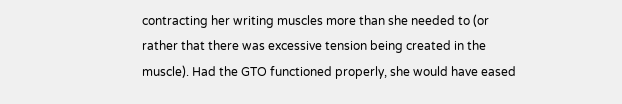contracting her writing muscles more than she needed to (or rather that there was excessive tension being created in the muscle). Had the GTO functioned properly, she would have eased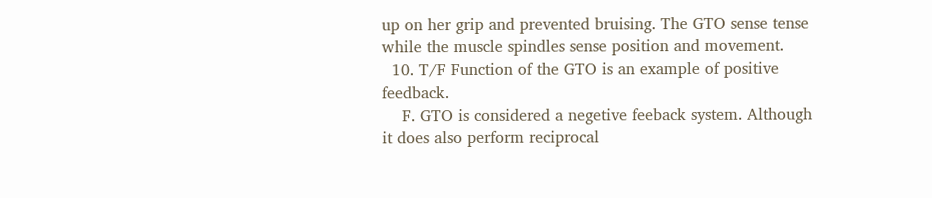up on her grip and prevented bruising. The GTO sense tense while the muscle spindles sense position and movement.
  10. T/F Function of the GTO is an example of positive feedback.
    F. GTO is considered a negetive feeback system. Although it does also perform reciprocal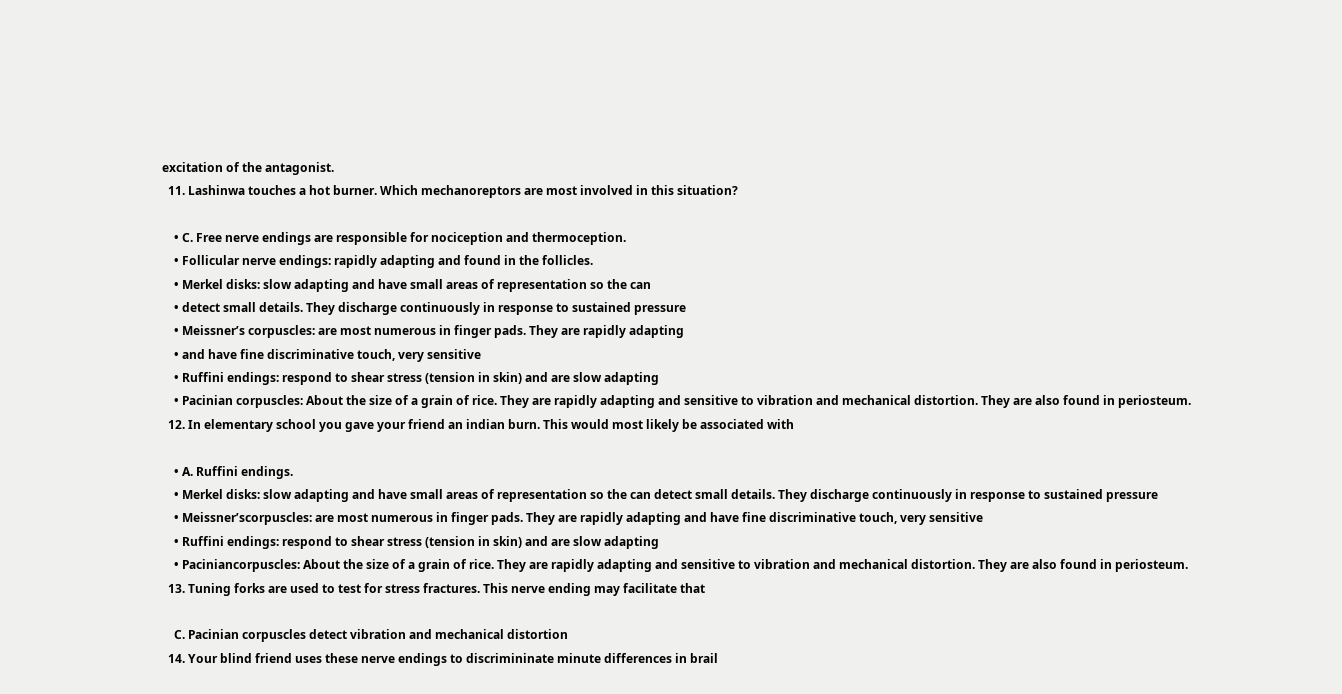excitation of the antagonist.
  11. Lashinwa touches a hot burner. Which mechanoreptors are most involved in this situation?

    • C. Free nerve endings are responsible for nociception and thermoception.
    • Follicular nerve endings: rapidly adapting and found in the follicles.
    • Merkel disks: slow adapting and have small areas of representation so the can
    • detect small details. They discharge continuously in response to sustained pressure
    • Meissner’s corpuscles: are most numerous in finger pads. They are rapidly adapting
    • and have fine discriminative touch, very sensitive
    • Ruffini endings: respond to shear stress (tension in skin) and are slow adapting
    • Pacinian corpuscles: About the size of a grain of rice. They are rapidly adapting and sensitive to vibration and mechanical distortion. They are also found in periosteum.
  12. In elementary school you gave your friend an indian burn. This would most likely be associated with

    • A. Ruffini endings.
    • Merkel disks: slow adapting and have small areas of representation so the can detect small details. They discharge continuously in response to sustained pressure
    • Meissner’scorpuscles: are most numerous in finger pads. They are rapidly adapting and have fine discriminative touch, very sensitive
    • Ruffini endings: respond to shear stress (tension in skin) and are slow adapting
    • Paciniancorpuscles: About the size of a grain of rice. They are rapidly adapting and sensitive to vibration and mechanical distortion. They are also found in periosteum.
  13. Tuning forks are used to test for stress fractures. This nerve ending may facilitate that

    C. Pacinian corpuscles detect vibration and mechanical distortion
  14. Your blind friend uses these nerve endings to discrimininate minute differences in brail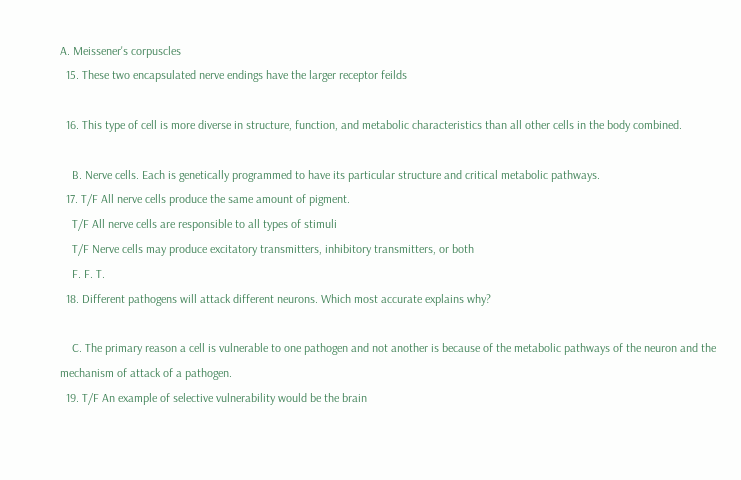A. Meissener's corpuscles
  15. These two encapsulated nerve endings have the larger receptor feilds

  16. This type of cell is more diverse in structure, function, and metabolic characteristics than all other cells in the body combined.

    B. Nerve cells. Each is genetically programmed to have its particular structure and critical metabolic pathways.
  17. T/F All nerve cells produce the same amount of pigment.
    T/F All nerve cells are responsible to all types of stimuli
    T/F Nerve cells may produce excitatory transmitters, inhibitory transmitters, or both
    F. F. T.
  18. Different pathogens will attack different neurons. Which most accurate explains why?

    C. The primary reason a cell is vulnerable to one pathogen and not another is because of the metabolic pathways of the neuron and the mechanism of attack of a pathogen.
  19. T/F An example of selective vulnerability would be the brain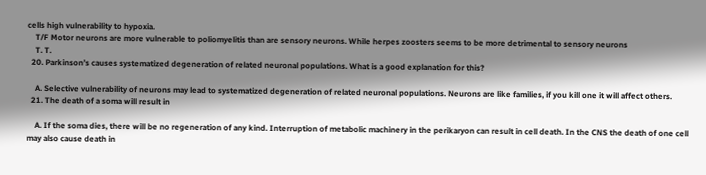cells high vulnerability to hypoxia.
    T/F Motor neurons are more vulnerable to poliomyelitis than are sensory neurons. While herpes zoosters seems to be more detrimental to sensory neurons
    T. T.
  20. Parkinson’s causes systematized degeneration of related neuronal populations. What is a good explanation for this?

    A. Selective vulnerability of neurons may lead to systematized degeneration of related neuronal populations. Neurons are like families, if you kill one it will affect others.
  21. The death of a soma will result in

    A. If the soma dies, there will be no regeneration of any kind. Interruption of metabolic machinery in the perikaryon can result in cell death. In the CNS the death of one cell may also cause death in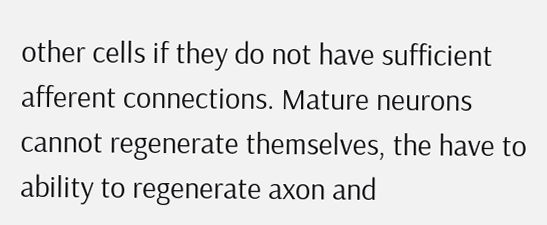other cells if they do not have sufficient afferent connections. Mature neurons cannot regenerate themselves, the have to ability to regenerate axon and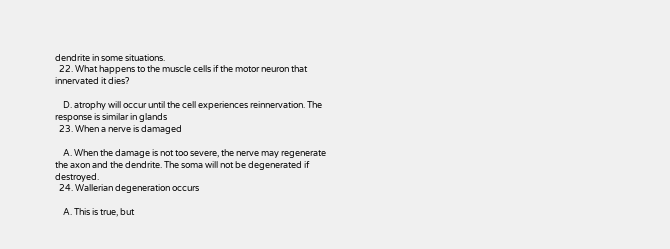dendrite in some situations.
  22. What happens to the muscle cells if the motor neuron that innervated it dies?

    D. atrophy will occur until the cell experiences reinnervation. The response is similar in glands
  23. When a nerve is damaged

    A. When the damage is not too severe, the nerve may regenerate the axon and the dendrite. The soma will not be degenerated if destroyed.
  24. Wallerian degeneration occurs

    A. This is true, but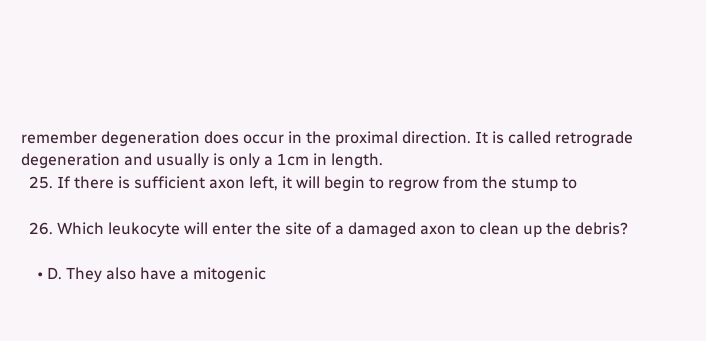remember degeneration does occur in the proximal direction. It is called retrograde degeneration and usually is only a 1cm in length.
  25. If there is sufficient axon left, it will begin to regrow from the stump to

  26. Which leukocyte will enter the site of a damaged axon to clean up the debris?

    • D. They also have a mitogenic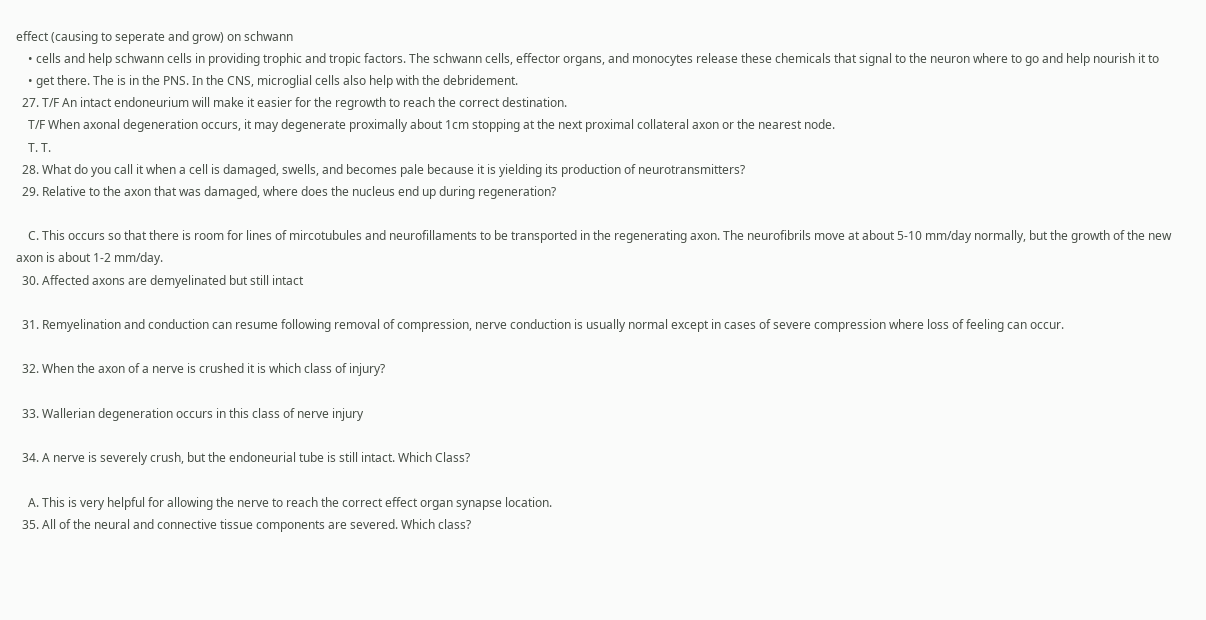effect (causing to seperate and grow) on schwann
    • cells and help schwann cells in providing trophic and tropic factors. The schwann cells, effector organs, and monocytes release these chemicals that signal to the neuron where to go and help nourish it to
    • get there. The is in the PNS. In the CNS, microglial cells also help with the debridement.
  27. T/F An intact endoneurium will make it easier for the regrowth to reach the correct destination.
    T/F When axonal degeneration occurs, it may degenerate proximally about 1cm stopping at the next proximal collateral axon or the nearest node.
    T. T.
  28. What do you call it when a cell is damaged, swells, and becomes pale because it is yielding its production of neurotransmitters?
  29. Relative to the axon that was damaged, where does the nucleus end up during regeneration?

    C. This occurs so that there is room for lines of mircotubules and neurofillaments to be transported in the regenerating axon. The neurofibrils move at about 5-10 mm/day normally, but the growth of the new axon is about 1-2 mm/day.
  30. Affected axons are demyelinated but still intact

  31. Remyelination and conduction can resume following removal of compression, nerve conduction is usually normal except in cases of severe compression where loss of feeling can occur.

  32. When the axon of a nerve is crushed it is which class of injury?

  33. Wallerian degeneration occurs in this class of nerve injury

  34. A nerve is severely crush, but the endoneurial tube is still intact. Which Class?

    A. This is very helpful for allowing the nerve to reach the correct effect organ synapse location.
  35. All of the neural and connective tissue components are severed. Which class?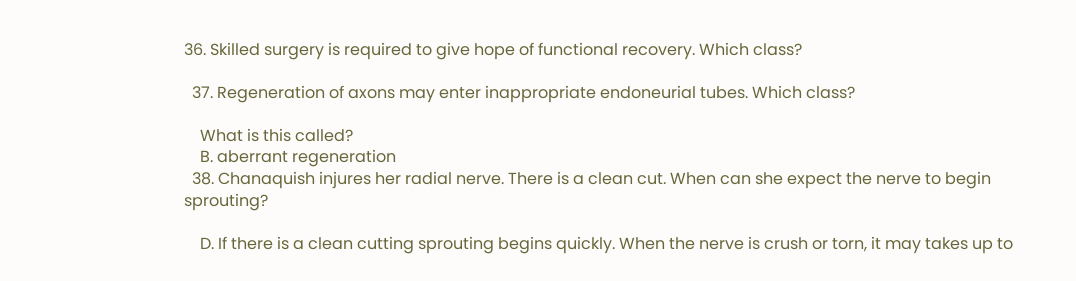36. Skilled surgery is required to give hope of functional recovery. Which class?

  37. Regeneration of axons may enter inappropriate endoneurial tubes. Which class?

    What is this called?
    B. aberrant regeneration
  38. Chanaquish injures her radial nerve. There is a clean cut. When can she expect the nerve to begin sprouting?

    D. If there is a clean cutting sprouting begins quickly. When the nerve is crush or torn, it may takes up to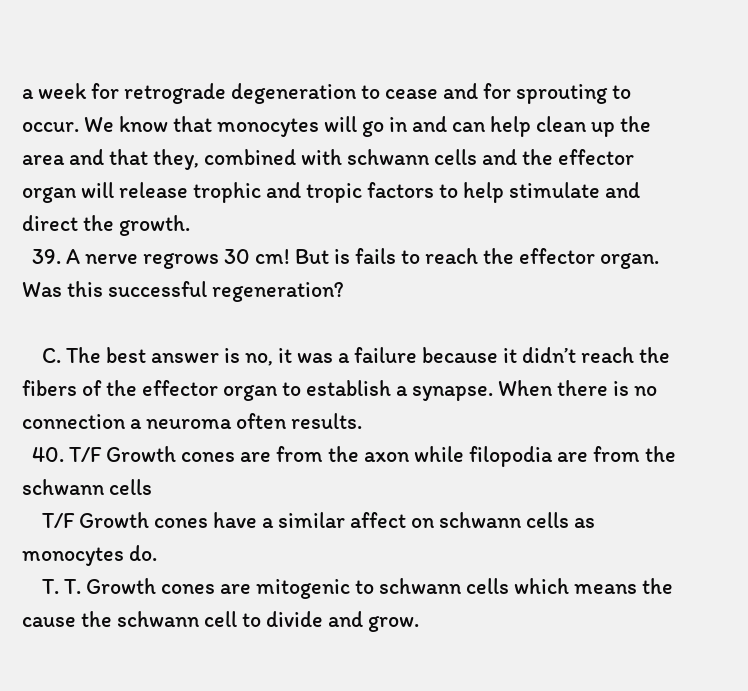a week for retrograde degeneration to cease and for sprouting to occur. We know that monocytes will go in and can help clean up the area and that they, combined with schwann cells and the effector organ will release trophic and tropic factors to help stimulate and direct the growth.
  39. A nerve regrows 30 cm! But is fails to reach the effector organ. Was this successful regeneration?

    C. The best answer is no, it was a failure because it didn’t reach the fibers of the effector organ to establish a synapse. When there is no connection a neuroma often results.
  40. T/F Growth cones are from the axon while filopodia are from the schwann cells
    T/F Growth cones have a similar affect on schwann cells as monocytes do.
    T. T. Growth cones are mitogenic to schwann cells which means the cause the schwann cell to divide and grow.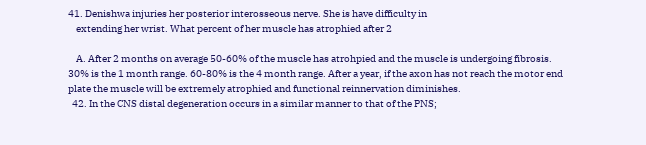41. Denishwa injuries her posterior interosseous nerve. She is have difficulty in
    extending her wrist. What percent of her muscle has atrophied after 2

    A. After 2 months on average 50-60% of the muscle has atrohpied and the muscle is undergoing fibrosis. 30% is the 1 month range. 60-80% is the 4 month range. After a year, if the axon has not reach the motor end plate the muscle will be extremely atrophied and functional reinnervation diminishes.
  42. In the CNS distal degeneration occurs in a similar manner to that of the PNS;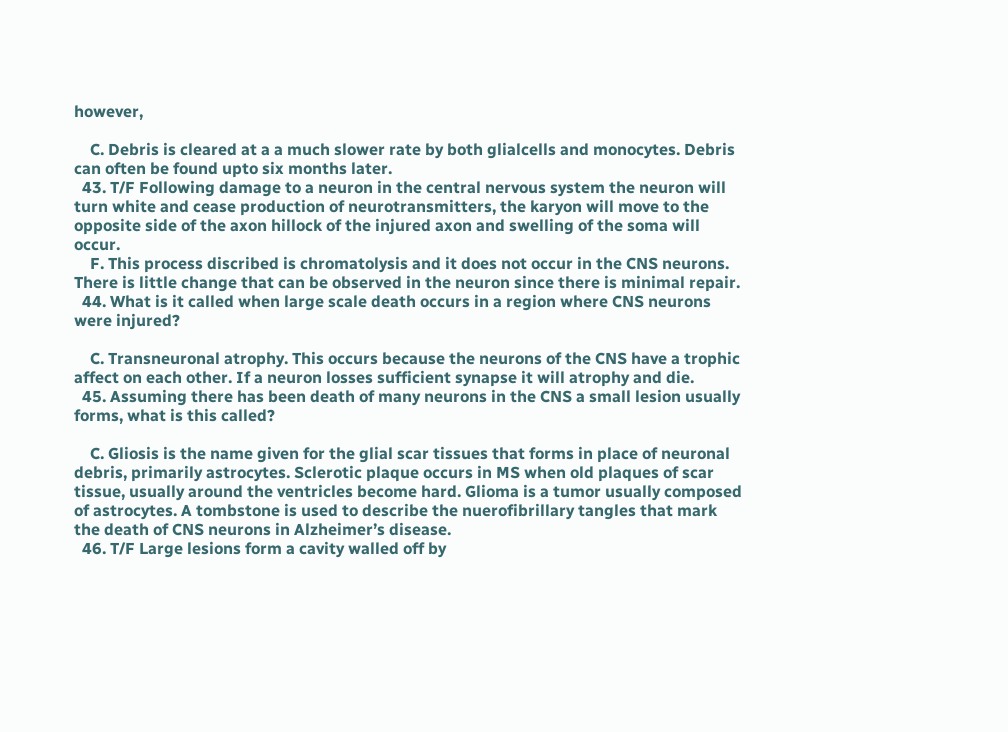however,

    C. Debris is cleared at a a much slower rate by both glialcells and monocytes. Debris can often be found upto six months later.
  43. T/F Following damage to a neuron in the central nervous system the neuron will turn white and cease production of neurotransmitters, the karyon will move to the opposite side of the axon hillock of the injured axon and swelling of the soma will occur.
    F. This process discribed is chromatolysis and it does not occur in the CNS neurons. There is little change that can be observed in the neuron since there is minimal repair.
  44. What is it called when large scale death occurs in a region where CNS neurons were injured?

    C. Transneuronal atrophy. This occurs because the neurons of the CNS have a trophic affect on each other. If a neuron losses sufficient synapse it will atrophy and die.
  45. Assuming there has been death of many neurons in the CNS a small lesion usually forms, what is this called?

    C. Gliosis is the name given for the glial scar tissues that forms in place of neuronal debris, primarily astrocytes. Sclerotic plaque occurs in MS when old plaques of scar tissue, usually around the ventricles become hard. Glioma is a tumor usually composed of astrocytes. A tombstone is used to describe the nuerofibrillary tangles that mark the death of CNS neurons in Alzheimer’s disease.
  46. T/F Large lesions form a cavity walled off by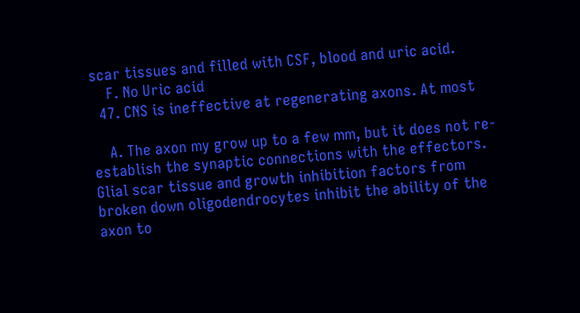scar tissues and filled with CSF, blood and uric acid.
    F. No Uric acid
  47. CNS is ineffective at regenerating axons. At most

    A. The axon my grow up to a few mm, but it does not re-establish the synaptic connections with the effectors. Glial scar tissue and growth inhibition factors from broken down oligodendrocytes inhibit the ability of the axon to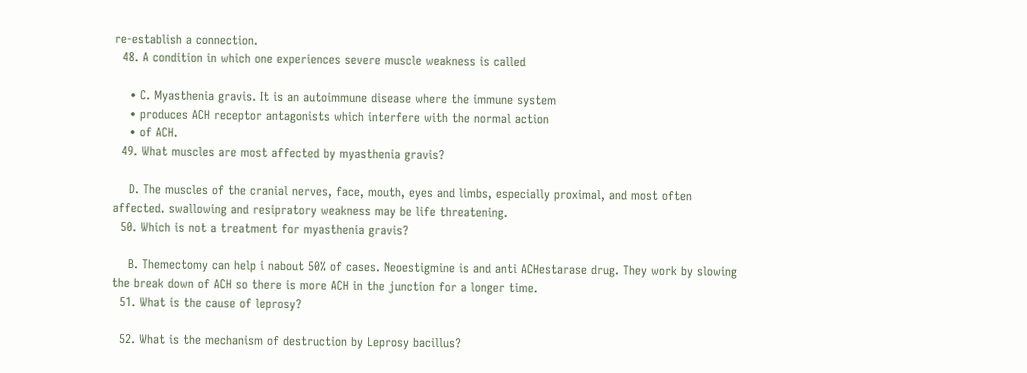re-establish a connection.
  48. A condition in which one experiences severe muscle weakness is called

    • C. Myasthenia gravis. It is an autoimmune disease where the immune system
    • produces ACH receptor antagonists which interfere with the normal action
    • of ACH.
  49. What muscles are most affected by myasthenia gravis?

    D. The muscles of the cranial nerves, face, mouth, eyes and limbs, especially proximal, and most often affected. swallowing and resipratory weakness may be life threatening.
  50. Which is not a treatment for myasthenia gravis?

    B. Themectomy can help i nabout 50% of cases. Neoestigmine is and anti ACHestarase drug. They work by slowing the break down of ACH so there is more ACH in the junction for a longer time.
  51. What is the cause of leprosy?

  52. What is the mechanism of destruction by Leprosy bacillus?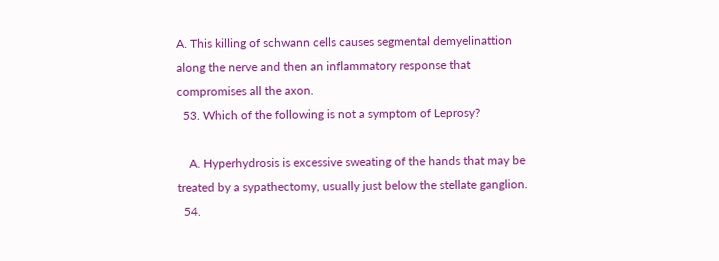A. This killing of schwann cells causes segmental demyelinattion along the nerve and then an inflammatory response that compromises all the axon.
  53. Which of the following is not a symptom of Leprosy?

    A. Hyperhydrosis is excessive sweating of the hands that may be treated by a sypathectomy, usually just below the stellate ganglion.
  54.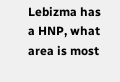Lebizma has a HNP, what area is most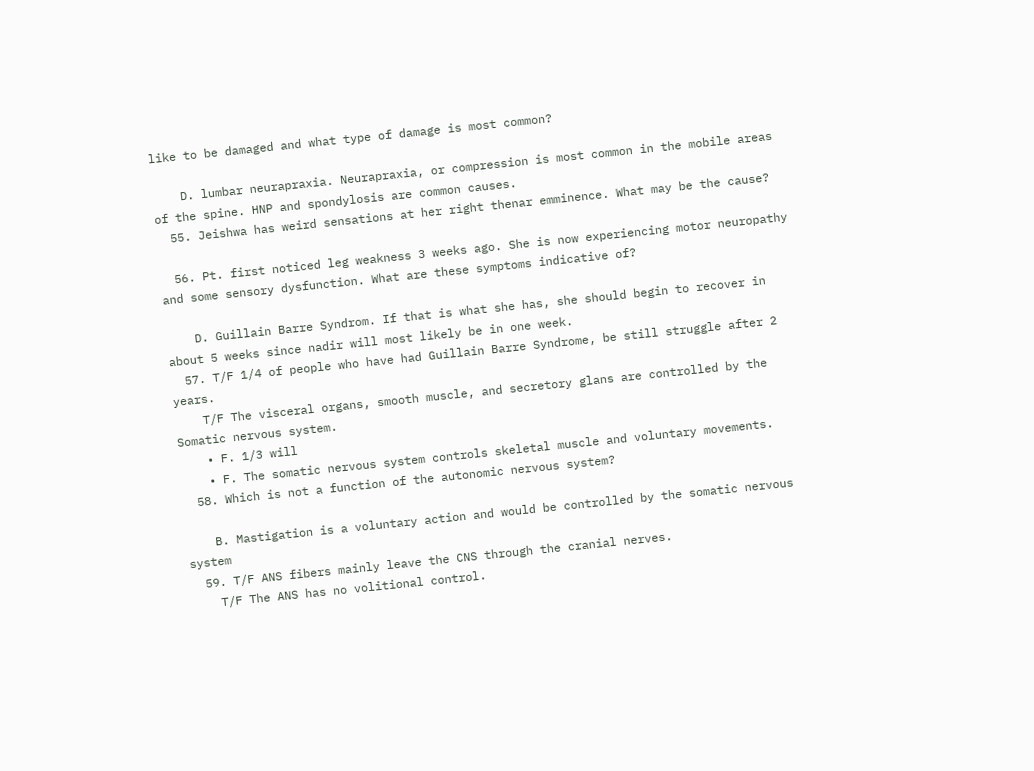like to be damaged and what type of damage is most common?

    D. lumbar neurapraxia. Neurapraxia, or compression is most common in the mobile areas of the spine. HNP and spondylosis are common causes.
  55. Jeishwa has weird sensations at her right thenar emminence. What may be the cause?

  56. Pt. first noticed leg weakness 3 weeks ago. She is now experiencing motor neuropathy and some sensory dysfunction. What are these symptoms indicative of?

    D. Guillain Barre Syndrom. If that is what she has, she should begin to recover in about 5 weeks since nadir will most likely be in one week.
  57. T/F 1/4 of people who have had Guillain Barre Syndrome, be still struggle after 2 years.
    T/F The visceral organs, smooth muscle, and secretory glans are controlled by the Somatic nervous system.
    • F. 1/3 will
    • F. The somatic nervous system controls skeletal muscle and voluntary movements.
  58. Which is not a function of the autonomic nervous system?

    B. Mastigation is a voluntary action and would be controlled by the somatic nervous system
  59. T/F ANS fibers mainly leave the CNS through the cranial nerves.
    T/F The ANS has no volitional control.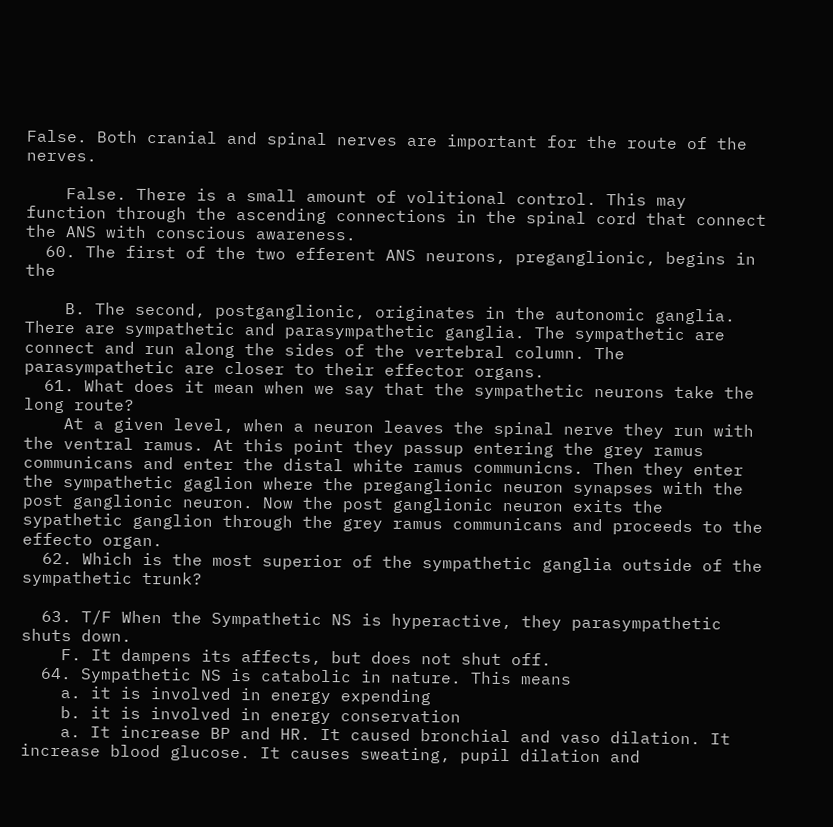False. Both cranial and spinal nerves are important for the route of the nerves.

    False. There is a small amount of volitional control. This may function through the ascending connections in the spinal cord that connect the ANS with conscious awareness.
  60. The first of the two efferent ANS neurons, preganglionic, begins in the

    B. The second, postganglionic, originates in the autonomic ganglia. There are sympathetic and parasympathetic ganglia. The sympathetic are connect and run along the sides of the vertebral column. The parasympathetic are closer to their effector organs.
  61. What does it mean when we say that the sympathetic neurons take the long route?
    At a given level, when a neuron leaves the spinal nerve they run with the ventral ramus. At this point they passup entering the grey ramus communicans and enter the distal white ramus communicns. Then they enter the sympathetic gaglion where the preganglionic neuron synapses with the post ganglionic neuron. Now the post ganglionic neuron exits the sypathetic ganglion through the grey ramus communicans and proceeds to the effecto organ.
  62. Which is the most superior of the sympathetic ganglia outside of the sympathetic trunk?

  63. T/F When the Sympathetic NS is hyperactive, they parasympathetic shuts down.
    F. It dampens its affects, but does not shut off.
  64. Sympathetic NS is catabolic in nature. This means
    a. it is involved in energy expending
    b. it is involved in energy conservation
    a. It increase BP and HR. It caused bronchial and vaso dilation. It increase blood glucose. It causes sweating, pupil dilation and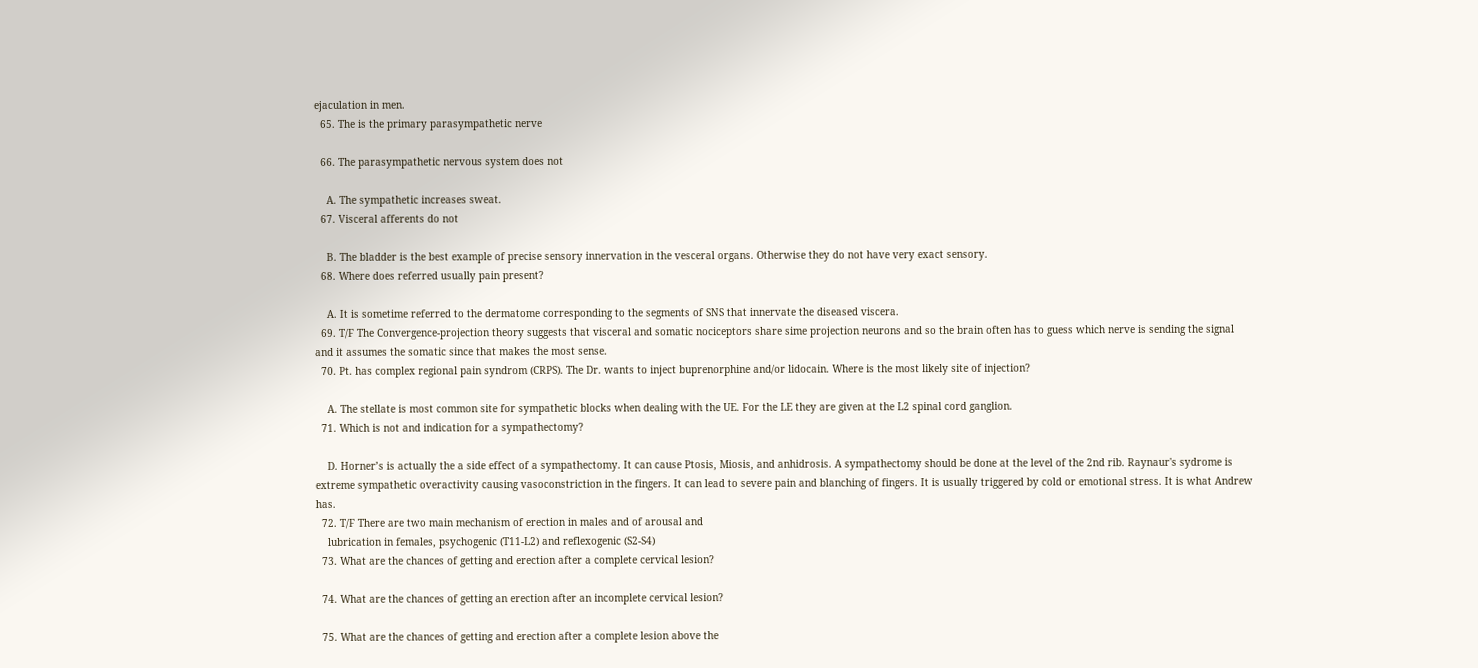ejaculation in men.
  65. The is the primary parasympathetic nerve

  66. The parasympathetic nervous system does not

    A. The sympathetic increases sweat.
  67. Visceral afferents do not

    B. The bladder is the best example of precise sensory innervation in the vesceral organs. Otherwise they do not have very exact sensory.
  68. Where does referred usually pain present?

    A. It is sometime referred to the dermatome corresponding to the segments of SNS that innervate the diseased viscera.
  69. T/F The Convergence-projection theory suggests that visceral and somatic nociceptors share sime projection neurons and so the brain often has to guess which nerve is sending the signal and it assumes the somatic since that makes the most sense.
  70. Pt. has complex regional pain syndrom (CRPS). The Dr. wants to inject buprenorphine and/or lidocain. Where is the most likely site of injection?

    A. The stellate is most common site for sympathetic blocks when dealing with the UE. For the LE they are given at the L2 spinal cord ganglion.
  71. Which is not and indication for a sympathectomy?

    D. Horner’s is actually the a side effect of a sympathectomy. It can cause Ptosis, Miosis, and anhidrosis. A sympathectomy should be done at the level of the 2nd rib. Raynaur's sydrome is extreme sympathetic overactivity causing vasoconstriction in the fingers. It can lead to severe pain and blanching of fingers. It is usually triggered by cold or emotional stress. It is what Andrew has.
  72. T/F There are two main mechanism of erection in males and of arousal and
    lubrication in females, psychogenic (T11-L2) and reflexogenic (S2-S4)
  73. What are the chances of getting and erection after a complete cervical lesion?

  74. What are the chances of getting an erection after an incomplete cervical lesion?

  75. What are the chances of getting and erection after a complete lesion above the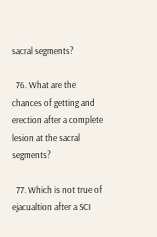sacral segments?

  76. What are the chances of getting and erection after a complete lesion at the sacral segments?

  77. Which is not true of ejacualtion after a SCI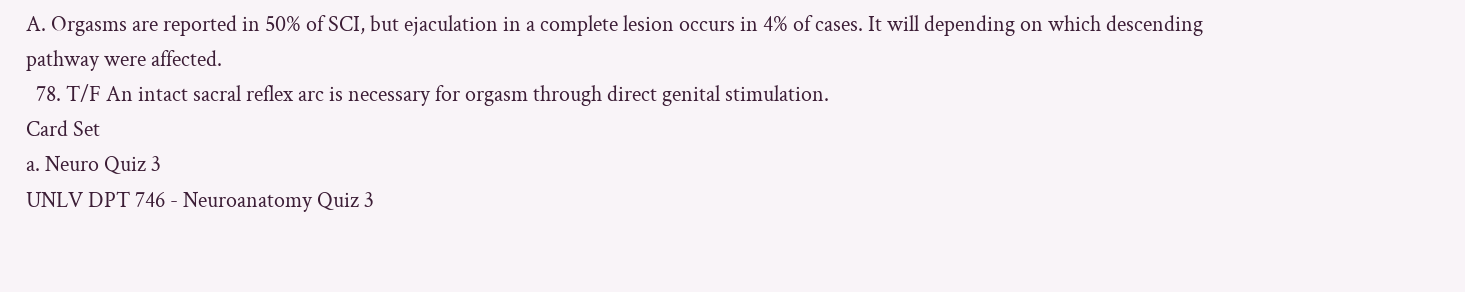A. Orgasms are reported in 50% of SCI, but ejaculation in a complete lesion occurs in 4% of cases. It will depending on which descending pathway were affected.
  78. T/F An intact sacral reflex arc is necessary for orgasm through direct genital stimulation.
Card Set
a. Neuro Quiz 3
UNLV DPT 746 - Neuroanatomy Quiz 3